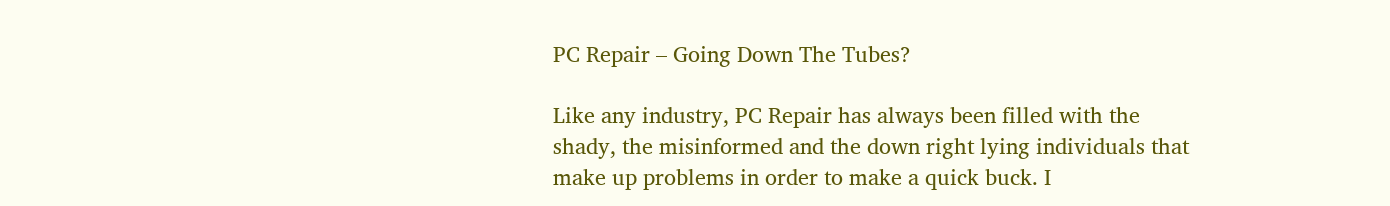PC Repair – Going Down The Tubes?

Like any industry, PC Repair has always been filled with the shady, the misinformed and the down right lying individuals that make up problems in order to make a quick buck. I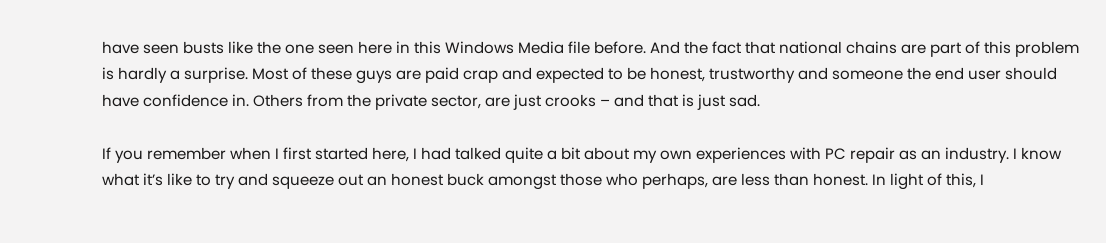have seen busts like the one seen here in this Windows Media file before. And the fact that national chains are part of this problem is hardly a surprise. Most of these guys are paid crap and expected to be honest, trustworthy and someone the end user should have confidence in. Others from the private sector, are just crooks – and that is just sad.

If you remember when I first started here, I had talked quite a bit about my own experiences with PC repair as an industry. I know what it’s like to try and squeeze out an honest buck amongst those who perhaps, are less than honest. In light of this, I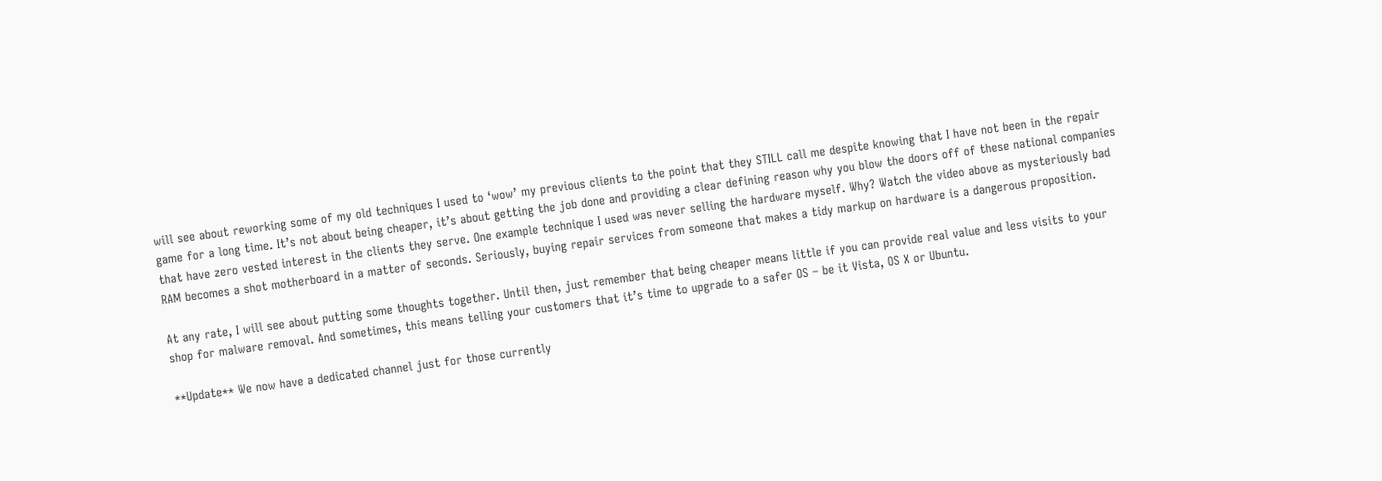will see about reworking some of my old techniques I used to ‘wow’ my previous clients to the point that they STILL call me despite knowing that I have not been in the repair game for a long time. It’s not about being cheaper, it’s about getting the job done and providing a clear defining reason why you blow the doors off of these national companies that have zero vested interest in the clients they serve. One example technique I used was never selling the hardware myself. Why? Watch the video above as mysteriously bad RAM becomes a shot motherboard in a matter of seconds. Seriously, buying repair services from someone that makes a tidy markup on hardware is a dangerous proposition.

At any rate, I will see about putting some thoughts together. Until then, just remember that being cheaper means little if you can provide real value and less visits to your shop for malware removal. And sometimes, this means telling your customers that it’s time to upgrade to a safer OS – be it Vista, OS X or Ubuntu.

**Update** We now have a dedicated channel just for those currently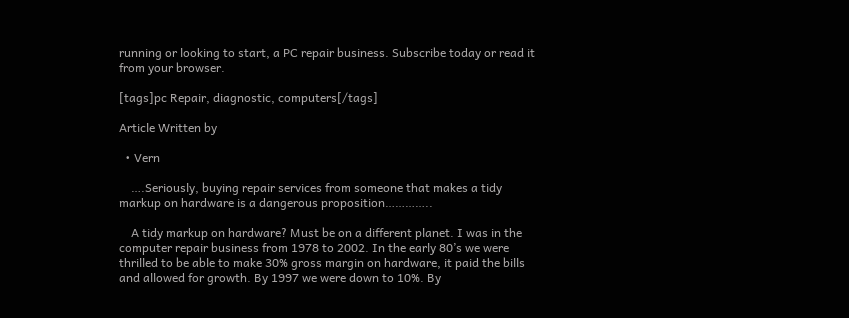running or looking to start, a PC repair business. Subscribe today or read it from your browser.

[tags]pc Repair, diagnostic, computers[/tags]

Article Written by

  • Vern

    ….Seriously, buying repair services from someone that makes a tidy markup on hardware is a dangerous proposition…………..

    A tidy markup on hardware? Must be on a different planet. I was in the computer repair business from 1978 to 2002. In the early 80’s we were thrilled to be able to make 30% gross margin on hardware, it paid the bills and allowed for growth. By 1997 we were down to 10%. By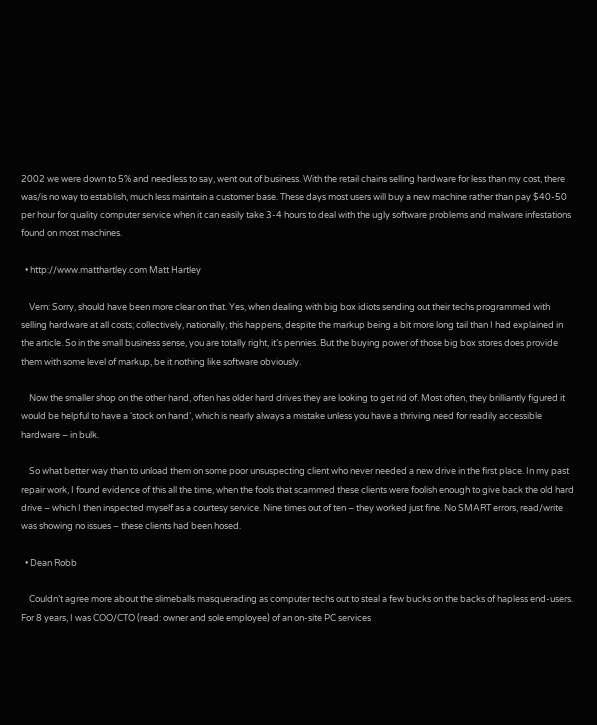2002 we were down to 5% and needless to say, went out of business. With the retail chains selling hardware for less than my cost, there was/is no way to establish, much less maintain a customer base. These days most users will buy a new machine rather than pay $40-50 per hour for quality computer service when it can easily take 3-4 hours to deal with the ugly software problems and malware infestations found on most machines.

  • http://www.matthartley.com Matt Hartley

    Vern: Sorry, should have been more clear on that. Yes, when dealing with big box idiots sending out their techs programmed with selling hardware at all costs; collectively, nationally, this happens, despite the markup being a bit more long tail than I had explained in the article. So in the small business sense, you are totally right, it’s pennies. But the buying power of those big box stores does provide them with some level of markup, be it nothing like software obviously.

    Now the smaller shop on the other hand, often has older hard drives they are looking to get rid of. Most often, they brilliantly figured it would be helpful to have a ‘stock on hand’, which is nearly always a mistake unless you have a thriving need for readily accessible hardware – in bulk.

    So what better way than to unload them on some poor unsuspecting client who never needed a new drive in the first place. In my past repair work, I found evidence of this all the time, when the fools that scammed these clients were foolish enough to give back the old hard drive – which I then inspected myself as a courtesy service. Nine times out of ten – they worked just fine. No SMART errors, read/write was showing no issues – these clients had been hosed.

  • Dean Robb

    Couldn’t agree more about the slimeballs masquerading as computer techs out to steal a few bucks on the backs of hapless end-users. For 8 years, I was COO/CTO (read: owner and sole employee) of an on-site PC services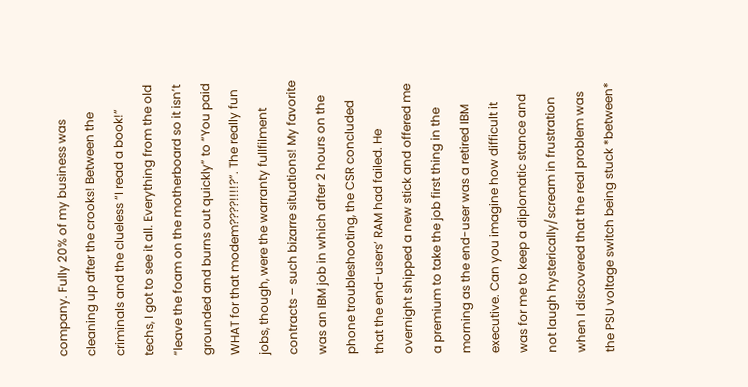company. Fully 20% of my business was cleaning up after the crooks! Between the criminals and the clueless “I read a book!” techs, I got to see it all. Everything from the old “leave the foam on the motherboard so it isn’t grounded and burns out quickly” to “You paid WHAT for that modem????!!!!?”. The really fun jobs, though, were the warranty fullfilment contracts – such bizarre situations! My favorite was an IBM job in which after 2 hours on the phone troubleshooting, the CSR concluded that the end-users’ RAM had failed. He overnight shipped a new stick and offered me a premium to take the job first thing in the morning as the end-user was a retired IBM executive. Can you imagine how difficult it was for me to keep a diplomatic stance and not laugh hysterically/scream in frustration when I discovered that the real problem was the PSU voltage switch being stuck *between*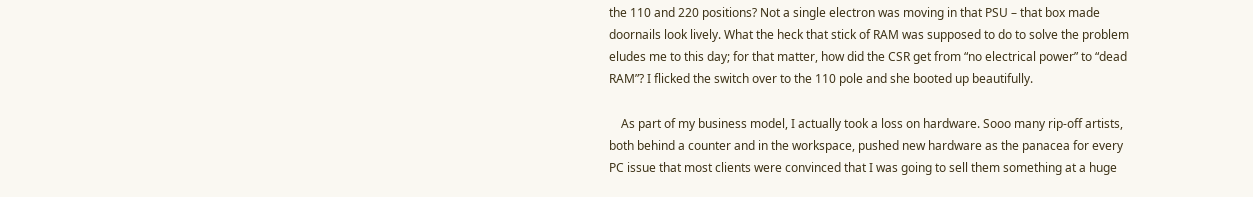the 110 and 220 positions? Not a single electron was moving in that PSU – that box made doornails look lively. What the heck that stick of RAM was supposed to do to solve the problem eludes me to this day; for that matter, how did the CSR get from “no electrical power” to “dead RAM”? I flicked the switch over to the 110 pole and she booted up beautifully.

    As part of my business model, I actually took a loss on hardware. Sooo many rip-off artists, both behind a counter and in the workspace, pushed new hardware as the panacea for every PC issue that most clients were convinced that I was going to sell them something at a huge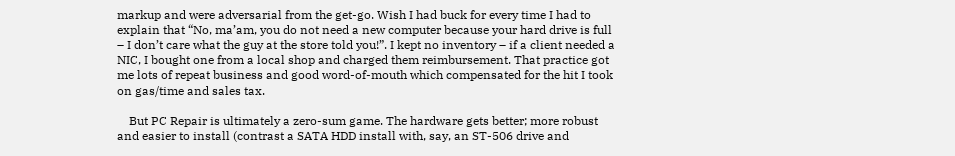markup and were adversarial from the get-go. Wish I had buck for every time I had to explain that “No, ma’am, you do not need a new computer because your hard drive is full – I don’t care what the guy at the store told you!”. I kept no inventory – if a client needed a NIC, I bought one from a local shop and charged them reimbursement. That practice got me lots of repeat business and good word-of-mouth which compensated for the hit I took on gas/time and sales tax.

    But PC Repair is ultimately a zero-sum game. The hardware gets better; more robust and easier to install (contrast a SATA HDD install with, say, an ST-506 drive and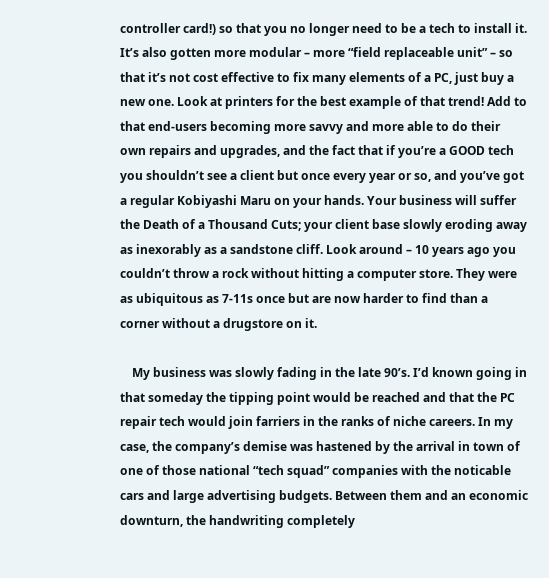controller card!) so that you no longer need to be a tech to install it. It’s also gotten more modular – more “field replaceable unit” – so that it’s not cost effective to fix many elements of a PC, just buy a new one. Look at printers for the best example of that trend! Add to that end-users becoming more savvy and more able to do their own repairs and upgrades, and the fact that if you’re a GOOD tech you shouldn’t see a client but once every year or so, and you’ve got a regular Kobiyashi Maru on your hands. Your business will suffer the Death of a Thousand Cuts; your client base slowly eroding away as inexorably as a sandstone cliff. Look around – 10 years ago you couldn’t throw a rock without hitting a computer store. They were as ubiquitous as 7-11s once but are now harder to find than a corner without a drugstore on it.

    My business was slowly fading in the late 90’s. I’d known going in that someday the tipping point would be reached and that the PC repair tech would join farriers in the ranks of niche careers. In my case, the company’s demise was hastened by the arrival in town of one of those national “tech squad” companies with the noticable cars and large advertising budgets. Between them and an economic downturn, the handwriting completely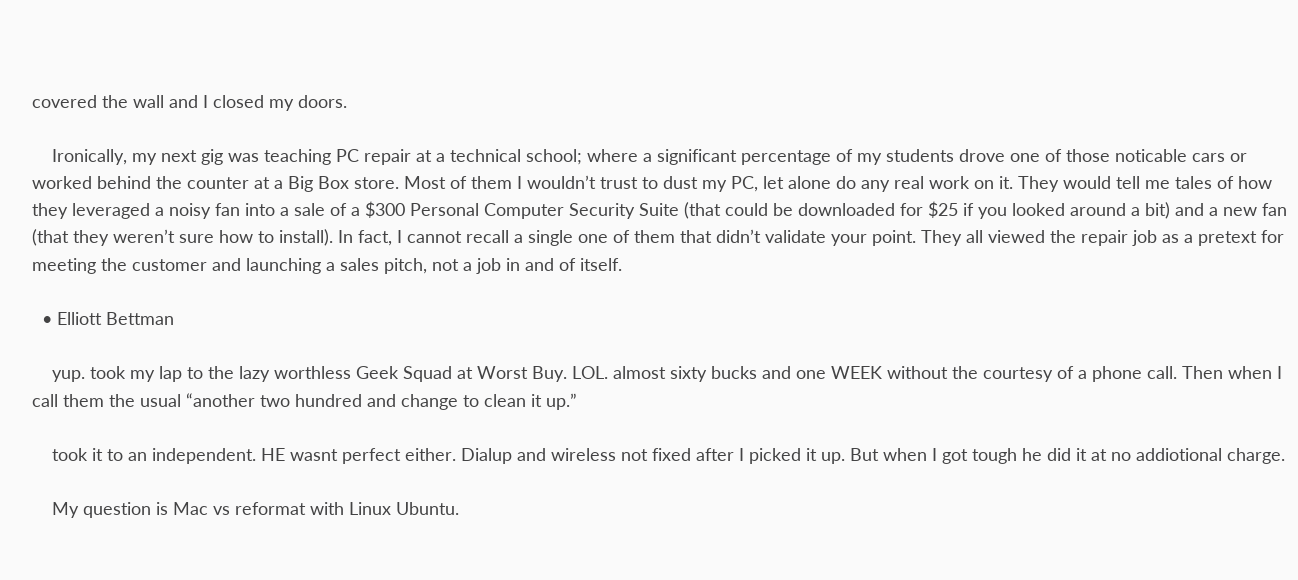covered the wall and I closed my doors.

    Ironically, my next gig was teaching PC repair at a technical school; where a significant percentage of my students drove one of those noticable cars or worked behind the counter at a Big Box store. Most of them I wouldn’t trust to dust my PC, let alone do any real work on it. They would tell me tales of how they leveraged a noisy fan into a sale of a $300 Personal Computer Security Suite (that could be downloaded for $25 if you looked around a bit) and a new fan (that they weren’t sure how to install). In fact, I cannot recall a single one of them that didn’t validate your point. They all viewed the repair job as a pretext for meeting the customer and launching a sales pitch, not a job in and of itself.

  • Elliott Bettman

    yup. took my lap to the lazy worthless Geek Squad at Worst Buy. LOL. almost sixty bucks and one WEEK without the courtesy of a phone call. Then when I call them the usual “another two hundred and change to clean it up.”

    took it to an independent. HE wasnt perfect either. Dialup and wireless not fixed after I picked it up. But when I got tough he did it at no addiotional charge.

    My question is Mac vs reformat with Linux Ubuntu.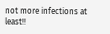not more infections at least!!